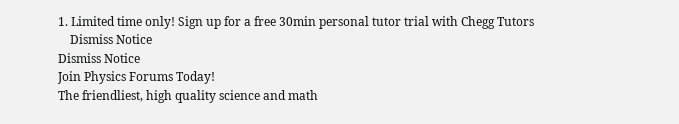1. Limited time only! Sign up for a free 30min personal tutor trial with Chegg Tutors
    Dismiss Notice
Dismiss Notice
Join Physics Forums Today!
The friendliest, high quality science and math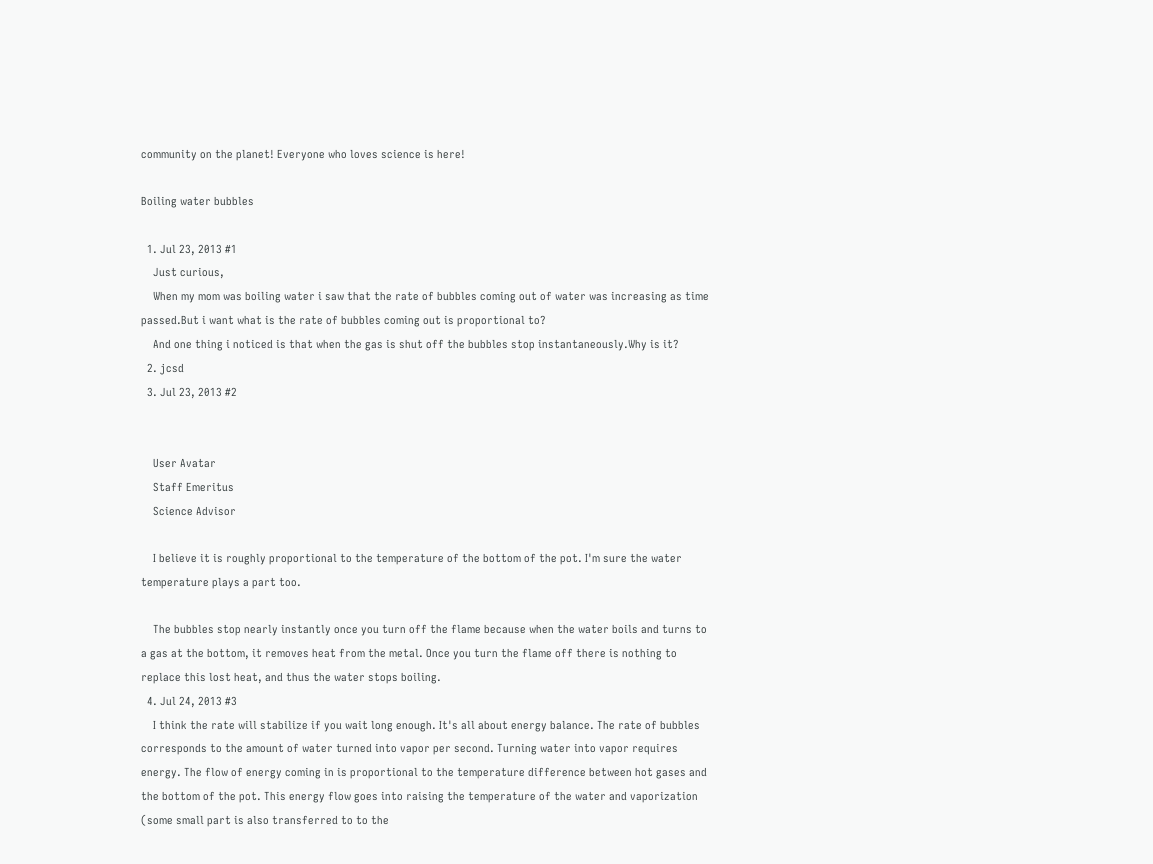community on the planet! Everyone who loves science is here!

Boiling water bubbles

  1. Jul 23, 2013 #1
    Just curious,
    When my mom was boiling water i saw that the rate of bubbles coming out of water was increasing as time passed.But i want what is the rate of bubbles coming out is proportional to?
    And one thing i noticed is that when the gas is shut off the bubbles stop instantaneously.Why is it?
  2. jcsd
  3. Jul 23, 2013 #2


    User Avatar
    Staff Emeritus
    Science Advisor

    I believe it is roughly proportional to the temperature of the bottom of the pot. I'm sure the water temperature plays a part too.

    The bubbles stop nearly instantly once you turn off the flame because when the water boils and turns to a gas at the bottom, it removes heat from the metal. Once you turn the flame off there is nothing to replace this lost heat, and thus the water stops boiling.
  4. Jul 24, 2013 #3
    I think the rate will stabilize if you wait long enough. It's all about energy balance. The rate of bubbles corresponds to the amount of water turned into vapor per second. Turning water into vapor requires energy. The flow of energy coming in is proportional to the temperature difference between hot gases and the bottom of the pot. This energy flow goes into raising the temperature of the water and vaporization (some small part is also transferred to to the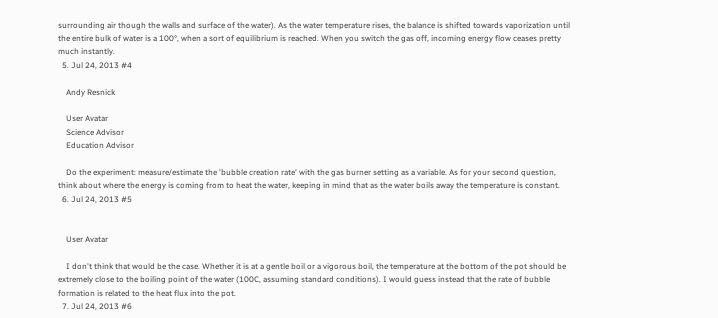surrounding air though the walls and surface of the water). As the water temperature rises, the balance is shifted towards vaporization until the entire bulk of water is a 100°, when a sort of equilibrium is reached. When you switch the gas off, incoming energy flow ceases pretty much instantly.
  5. Jul 24, 2013 #4

    Andy Resnick

    User Avatar
    Science Advisor
    Education Advisor

    Do the experiment: measure/estimate the 'bubble creation rate' with the gas burner setting as a variable. As for your second question, think about where the energy is coming from to heat the water, keeping in mind that as the water boils away the temperature is constant.
  6. Jul 24, 2013 #5


    User Avatar

    I don't think that would be the case. Whether it is at a gentle boil or a vigorous boil, the temperature at the bottom of the pot should be extremely close to the boiling point of the water (100C, assuming standard conditions). I would guess instead that the rate of bubble formation is related to the heat flux into the pot.
  7. Jul 24, 2013 #6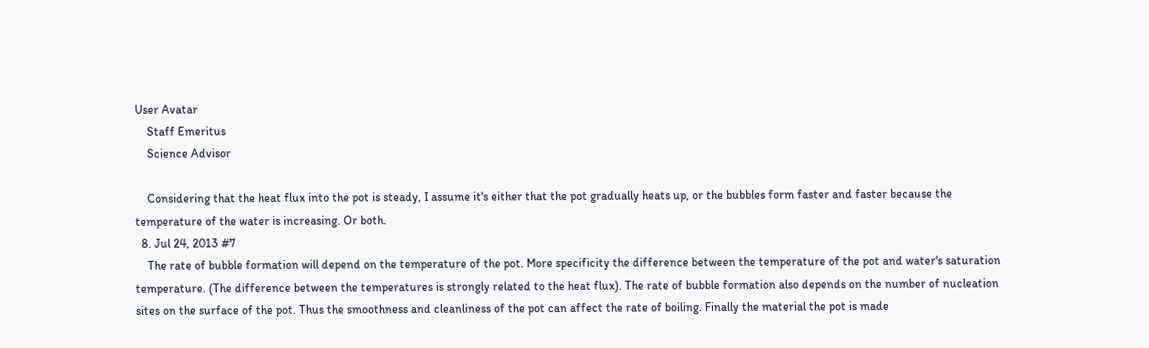User Avatar
    Staff Emeritus
    Science Advisor

    Considering that the heat flux into the pot is steady, I assume it's either that the pot gradually heats up, or the bubbles form faster and faster because the temperature of the water is increasing. Or both.
  8. Jul 24, 2013 #7
    The rate of bubble formation will depend on the temperature of the pot. More specificity the difference between the temperature of the pot and water's saturation temperature. (The difference between the temperatures is strongly related to the heat flux). The rate of bubble formation also depends on the number of nucleation sites on the surface of the pot. Thus the smoothness and cleanliness of the pot can affect the rate of boiling. Finally the material the pot is made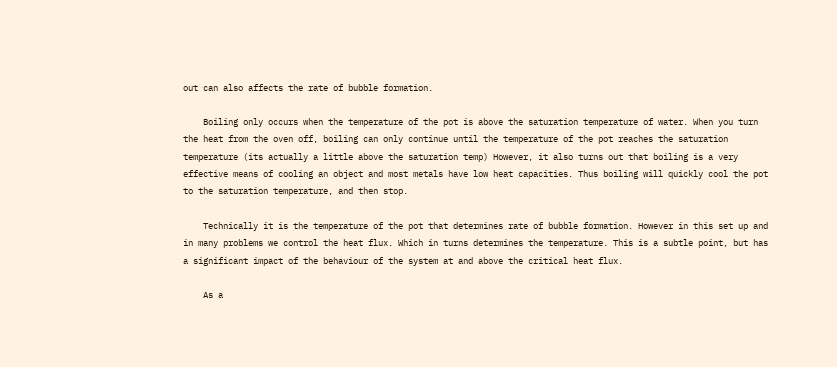out can also affects the rate of bubble formation.

    Boiling only occurs when the temperature of the pot is above the saturation temperature of water. When you turn the heat from the oven off, boiling can only continue until the temperature of the pot reaches the saturation temperature (its actually a little above the saturation temp) However, it also turns out that boiling is a very effective means of cooling an object and most metals have low heat capacities. Thus boiling will quickly cool the pot to the saturation temperature, and then stop.

    Technically it is the temperature of the pot that determines rate of bubble formation. However in this set up and in many problems we control the heat flux. Which in turns determines the temperature. This is a subtle point, but has a significant impact of the behaviour of the system at and above the critical heat flux.

    As a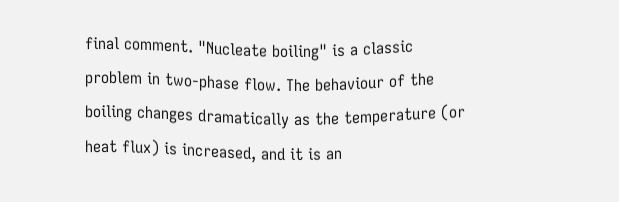final comment. "Nucleate boiling" is a classic problem in two-phase flow. The behaviour of the boiling changes dramatically as the temperature (or heat flux) is increased, and it is an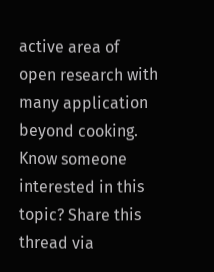active area of open research with many application beyond cooking.
Know someone interested in this topic? Share this thread via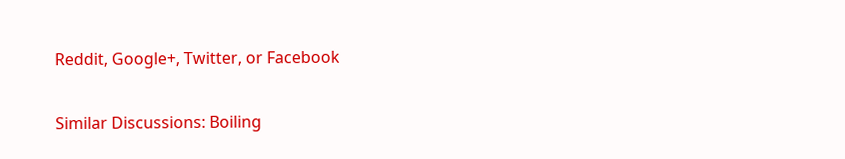Reddit, Google+, Twitter, or Facebook

Similar Discussions: Boiling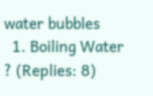water bubbles
  1. Boiling Water ? (Replies: 8)